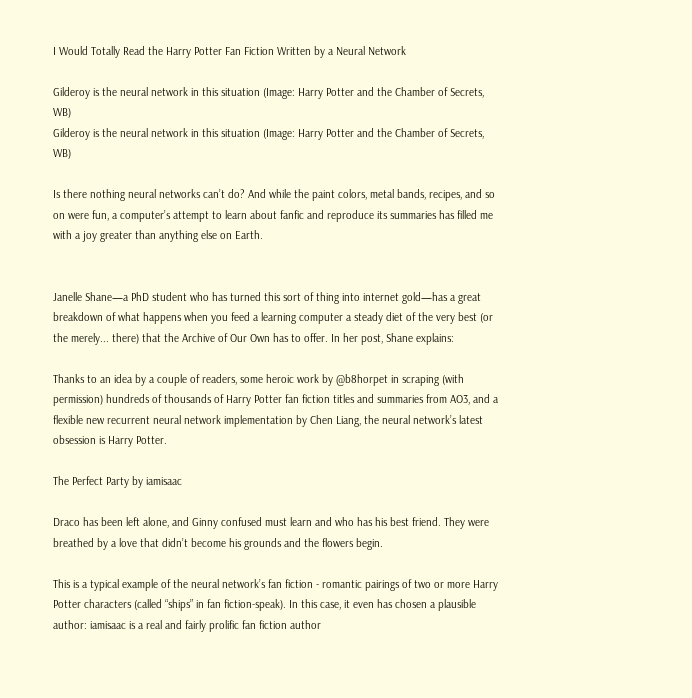I Would Totally Read the Harry Potter Fan Fiction Written by a Neural Network

Gilderoy is the neural network in this situation (Image: Harry Potter and the Chamber of Secrets, WB)
Gilderoy is the neural network in this situation (Image: Harry Potter and the Chamber of Secrets, WB)

Is there nothing neural networks can’t do? And while the paint colors, metal bands, recipes, and so on were fun, a computer’s attempt to learn about fanfic and reproduce its summaries has filled me with a joy greater than anything else on Earth.


Janelle Shane—a PhD student who has turned this sort of thing into internet gold—has a great breakdown of what happens when you feed a learning computer a steady diet of the very best (or the merely... there) that the Archive of Our Own has to offer. In her post, Shane explains:

Thanks to an idea by a couple of readers, some heroic work by @b8horpet in scraping (with permission) hundreds of thousands of Harry Potter fan fiction titles and summaries from AO3, and a flexible new recurrent neural network implementation by Chen Liang, the neural network’s latest obsession is Harry Potter.

The Perfect Party by iamisaac

Draco has been left alone, and Ginny confused must learn and who has his best friend. They were breathed by a love that didn’t become his grounds and the flowers begin.

This is a typical example of the neural network’s fan fiction - romantic pairings of two or more Harry Potter characters (called “ships” in fan fiction-speak). In this case, it even has chosen a plausible author: iamisaac is a real and fairly prolific fan fiction author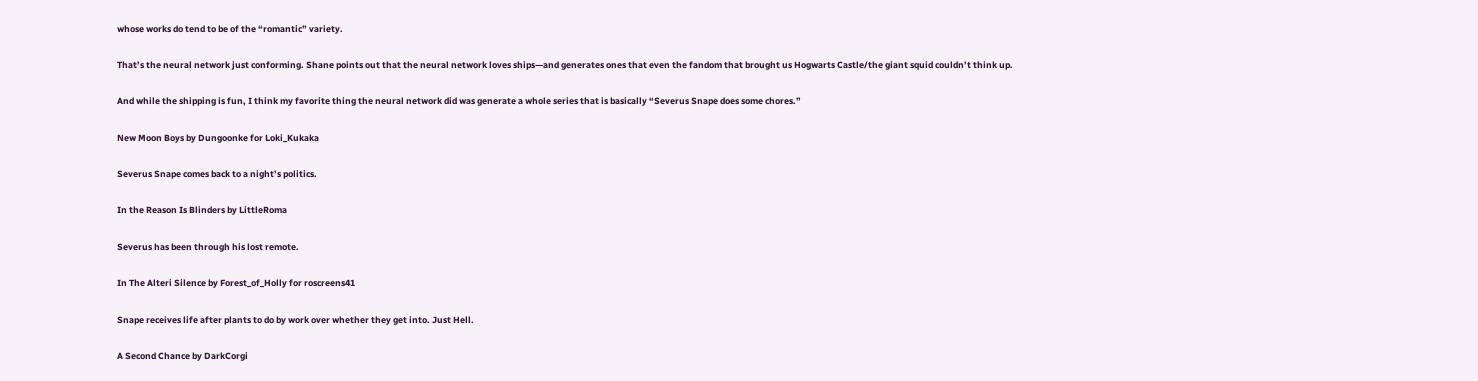whose works do tend to be of the “romantic” variety.

That’s the neural network just conforming. Shane points out that the neural network loves ships—and generates ones that even the fandom that brought us Hogwarts Castle/the giant squid couldn’t think up.

And while the shipping is fun, I think my favorite thing the neural network did was generate a whole series that is basically “Severus Snape does some chores.”

New Moon Boys by Dungoonke for Loki_Kukaka

Severus Snape comes back to a night’s politics.

In the Reason Is Blinders by LittleRoma

Severus has been through his lost remote.

In The Alteri Silence by Forest_of_Holly for roscreens41

Snape receives life after plants to do by work over whether they get into. Just Hell.

A Second Chance by DarkCorgi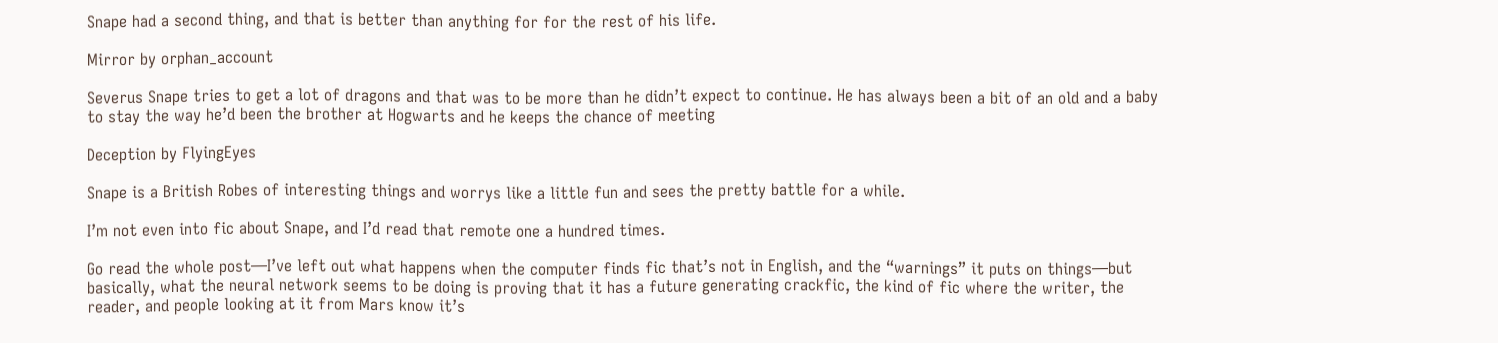Snape had a second thing, and that is better than anything for for the rest of his life.

Mirror by orphan_account

Severus Snape tries to get a lot of dragons and that was to be more than he didn’t expect to continue. He has always been a bit of an old and a baby to stay the way he’d been the brother at Hogwarts and he keeps the chance of meeting

Deception by FlyingEyes

Snape is a British Robes of interesting things and worrys like a little fun and sees the pretty battle for a while.

I’m not even into fic about Snape, and I’d read that remote one a hundred times.

Go read the whole post—I’ve left out what happens when the computer finds fic that’s not in English, and the “warnings” it puts on things—but basically, what the neural network seems to be doing is proving that it has a future generating crackfic, the kind of fic where the writer, the reader, and people looking at it from Mars know it’s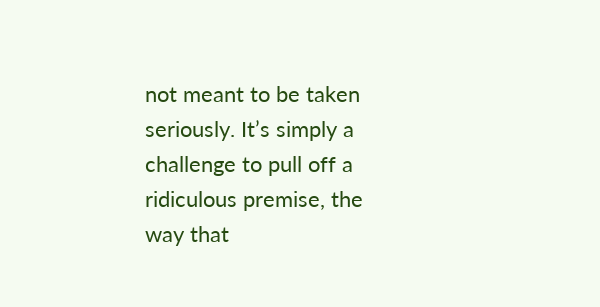not meant to be taken seriously. It’s simply a challenge to pull off a ridiculous premise, the way that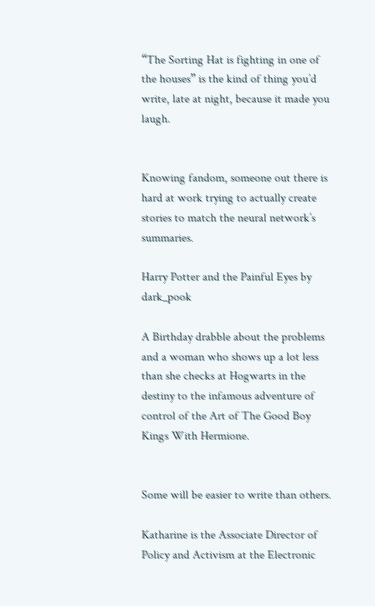“The Sorting Hat is fighting in one of the houses” is the kind of thing you’d write, late at night, because it made you laugh.


Knowing fandom, someone out there is hard at work trying to actually create stories to match the neural network’s summaries.

Harry Potter and the Painful Eyes by dark_pook

A Birthday drabble about the problems and a woman who shows up a lot less than she checks at Hogwarts in the destiny to the infamous adventure of control of the Art of The Good Boy Kings With Hermione.


Some will be easier to write than others.

Katharine is the Associate Director of Policy and Activism at the Electronic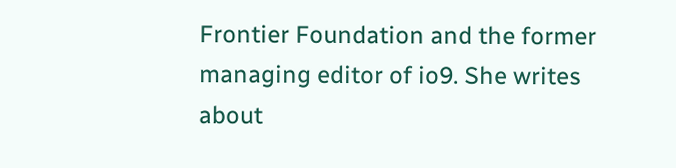Frontier Foundation and the former managing editor of io9. She writes about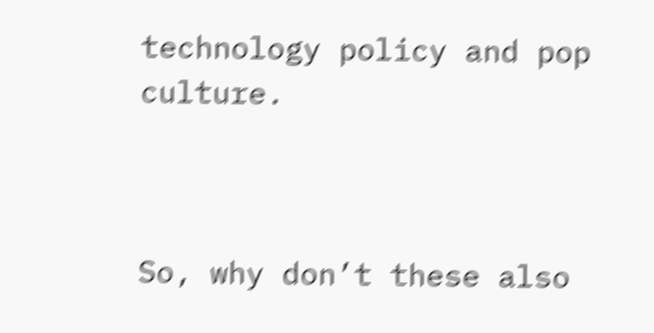technology policy and pop culture.



So, why don’t these also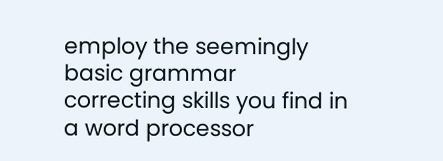employ the seemingly basic grammar correcting skills you find in a word processor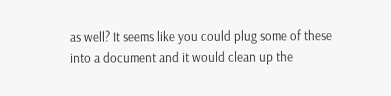as well? It seems like you could plug some of these into a document and it would clean up the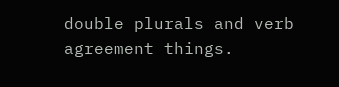double plurals and verb agreement things.